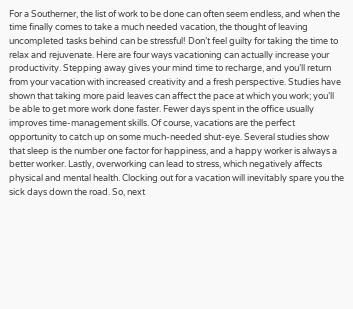For a Southerner, the list of work to be done can often seem endless, and when the time finally comes to take a much needed vacation, the thought of leaving uncompleted tasks behind can be stressful! Don’t feel guilty for taking the time to relax and rejuvenate. Here are four ways vacationing can actually increase your productivity. Stepping away gives your mind time to recharge, and you’ll return from your vacation with increased creativity and a fresh perspective. Studies have shown that taking more paid leaves can affect the pace at which you work; you’ll be able to get more work done faster. Fewer days spent in the office usually improves time-management skills. Of course, vacations are the perfect opportunity to catch up on some much-needed shut-eye. Several studies show that sleep is the number one factor for happiness, and a happy worker is always a better worker. Lastly, overworking can lead to stress, which negatively affects physical and mental health. Clocking out for a vacation will inevitably spare you the sick days down the road. So, next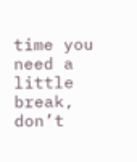time you need a little break, don’t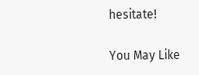hesitate!

You May Like